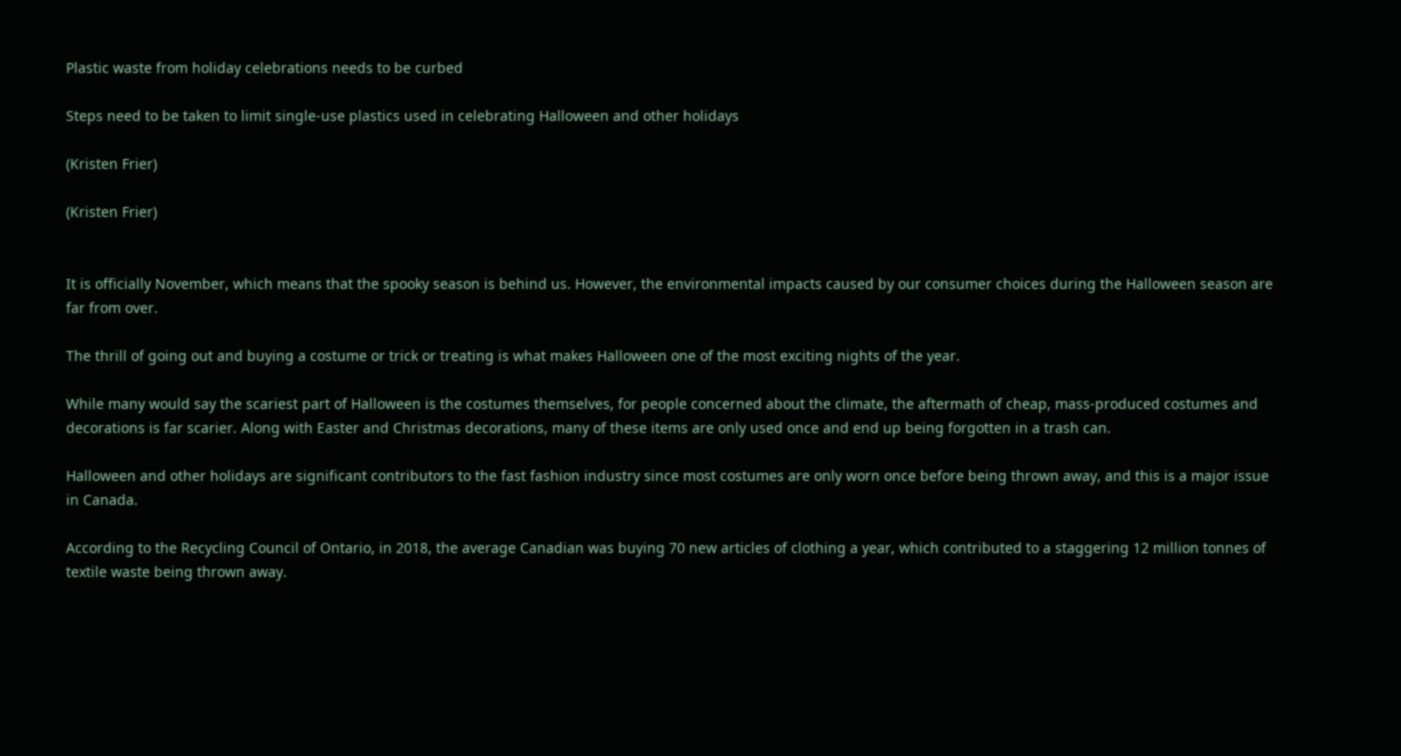Plastic waste from holiday celebrations needs to be curbed

Steps need to be taken to limit single-use plastics used in celebrating Halloween and other holidays

(Kristen Frier)

(Kristen Frier)


It is officially November, which means that the spooky season is behind us. However, the environmental impacts caused by our consumer choices during the Halloween season are far from over.

The thrill of going out and buying a costume or trick or treating is what makes Halloween one of the most exciting nights of the year.

While many would say the scariest part of Halloween is the costumes themselves, for people concerned about the climate, the aftermath of cheap, mass-produced costumes and decorations is far scarier. Along with Easter and Christmas decorations, many of these items are only used once and end up being forgotten in a trash can.

Halloween and other holidays are significant contributors to the fast fashion industry since most costumes are only worn once before being thrown away, and this is a major issue in Canada.

According to the Recycling Council of Ontario, in 2018, the average Canadian was buying 70 new articles of clothing a year, which contributed to a staggering 12 million tonnes of textile waste being thrown away.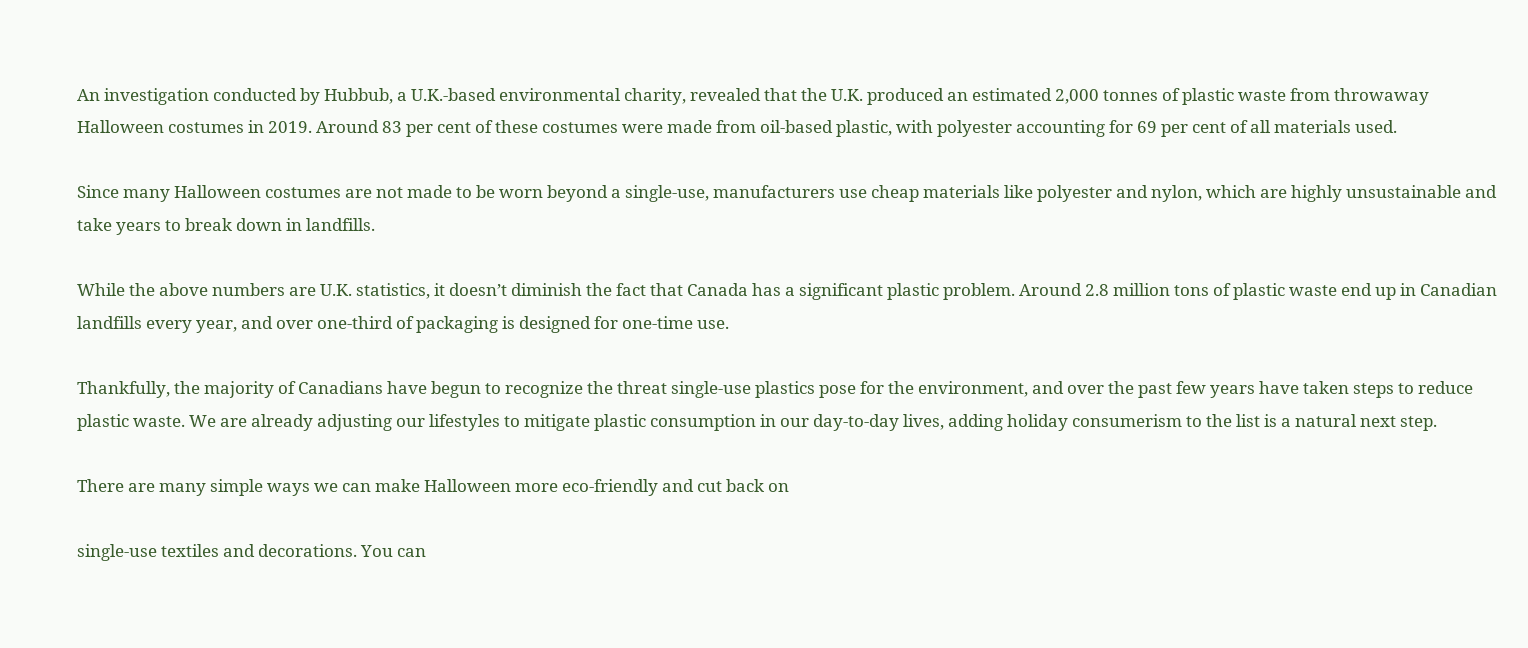An investigation conducted by Hubbub, a U.K.-based environmental charity, revealed that the U.K. produced an estimated 2,000 tonnes of plastic waste from throwaway Halloween costumes in 2019. Around 83 per cent of these costumes were made from oil-based plastic, with polyester accounting for 69 per cent of all materials used.

Since many Halloween costumes are not made to be worn beyond a single-use, manufacturers use cheap materials like polyester and nylon, which are highly unsustainable and take years to break down in landfills.

While the above numbers are U.K. statistics, it doesn’t diminish the fact that Canada has a significant plastic problem. Around 2.8 million tons of plastic waste end up in Canadian landfills every year, and over one-third of packaging is designed for one-time use.

Thankfully, the majority of Canadians have begun to recognize the threat single-use plastics pose for the environment, and over the past few years have taken steps to reduce plastic waste. We are already adjusting our lifestyles to mitigate plastic consumption in our day-to-day lives, adding holiday consumerism to the list is a natural next step.

There are many simple ways we can make Halloween more eco-friendly and cut back on

single-use textiles and decorations. You can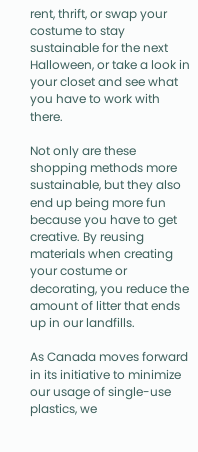rent, thrift, or swap your costume to stay sustainable for the next Halloween, or take a look in your closet and see what you have to work with there.

Not only are these shopping methods more sustainable, but they also end up being more fun because you have to get creative. By reusing materials when creating your costume or decorating, you reduce the amount of litter that ends up in our landfills.

As Canada moves forward in its initiative to minimize our usage of single-use plastics, we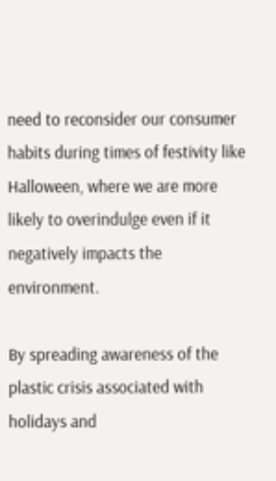need to reconsider our consumer habits during times of festivity like Halloween, where we are more likely to overindulge even if it negatively impacts the environment.

By spreading awareness of the plastic crisis associated with holidays and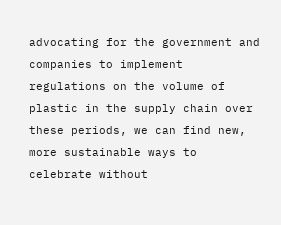advocating for the government and companies to implement regulations on the volume of plastic in the supply chain over these periods, we can find new, more sustainable ways to celebrate without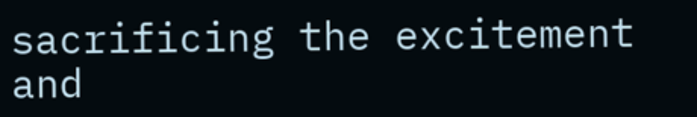sacrificing the excitement and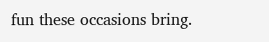fun these occasions bring.